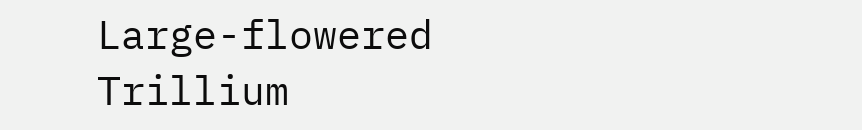Large-flowered Trillium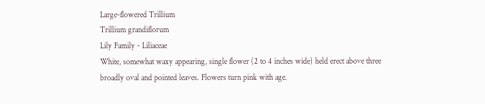Large-flowered Trillium
Trillium grandiflorum
Lily Family - Liliaceae
White, somewhat waxy appearing, single flower (2 to 4 inches wide) held erect above three broadly oval and pointed leaves. Flowers turn pink with age.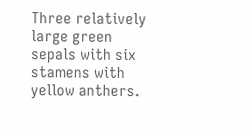Three relatively large green sepals with six stamens with yellow anthers.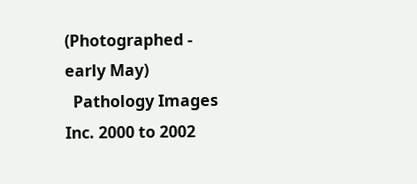(Photographed - early May)
  Pathology Images Inc. 2000 to 2002